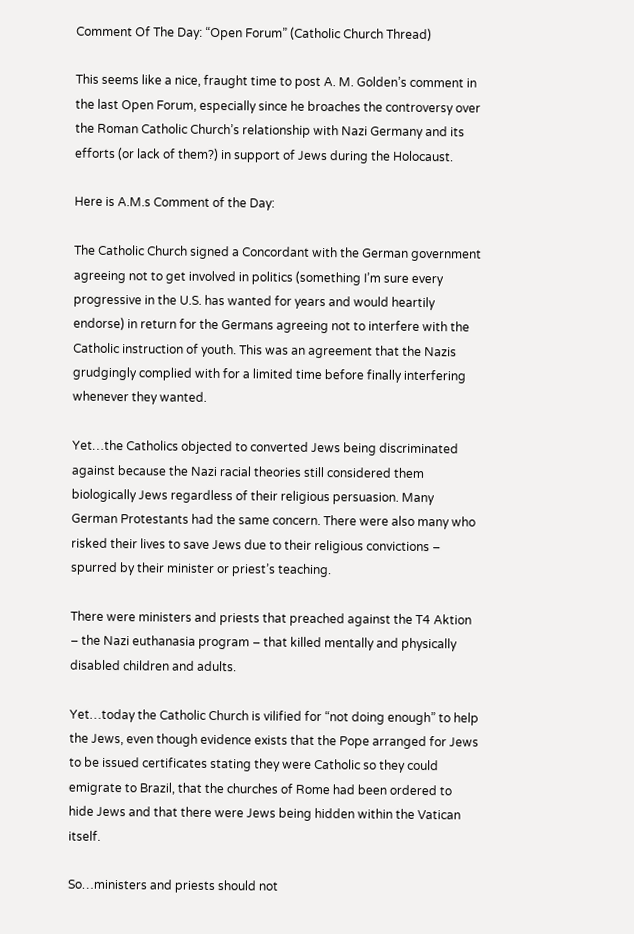Comment Of The Day: “Open Forum” (Catholic Church Thread)

This seems like a nice, fraught time to post A. M. Golden’s comment in the last Open Forum, especially since he broaches the controversy over the Roman Catholic Church’s relationship with Nazi Germany and its efforts (or lack of them?) in support of Jews during the Holocaust.

Here is A.M.s Comment of the Day:

The Catholic Church signed a Concordant with the German government agreeing not to get involved in politics (something I’m sure every progressive in the U.S. has wanted for years and would heartily endorse) in return for the Germans agreeing not to interfere with the Catholic instruction of youth. This was an agreement that the Nazis grudgingly complied with for a limited time before finally interfering whenever they wanted.

Yet…the Catholics objected to converted Jews being discriminated against because the Nazi racial theories still considered them biologically Jews regardless of their religious persuasion. Many German Protestants had the same concern. There were also many who risked their lives to save Jews due to their religious convictions – spurred by their minister or priest’s teaching.

There were ministers and priests that preached against the T4 Aktion – the Nazi euthanasia program – that killed mentally and physically disabled children and adults.

Yet…today the Catholic Church is vilified for “not doing enough” to help the Jews, even though evidence exists that the Pope arranged for Jews to be issued certificates stating they were Catholic so they could emigrate to Brazil, that the churches of Rome had been ordered to hide Jews and that there were Jews being hidden within the Vatican itself.

So…ministers and priests should not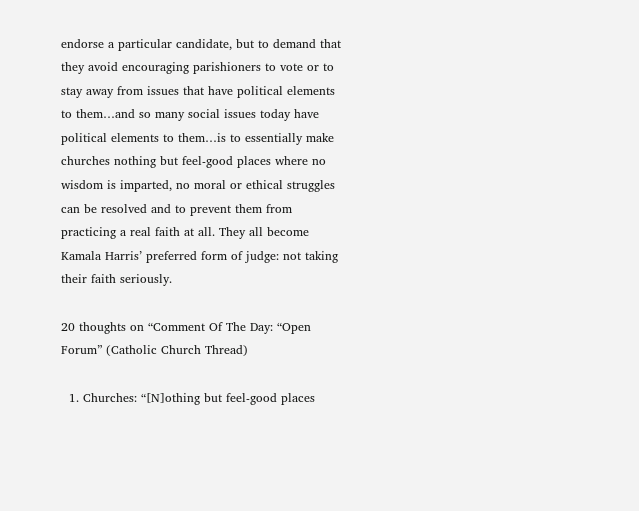endorse a particular candidate, but to demand that they avoid encouraging parishioners to vote or to stay away from issues that have political elements to them…and so many social issues today have political elements to them…is to essentially make churches nothing but feel-good places where no wisdom is imparted, no moral or ethical struggles can be resolved and to prevent them from practicing a real faith at all. They all become Kamala Harris’ preferred form of judge: not taking their faith seriously.

20 thoughts on “Comment Of The Day: “Open Forum” (Catholic Church Thread)

  1. Churches: “[N]othing but feel-good places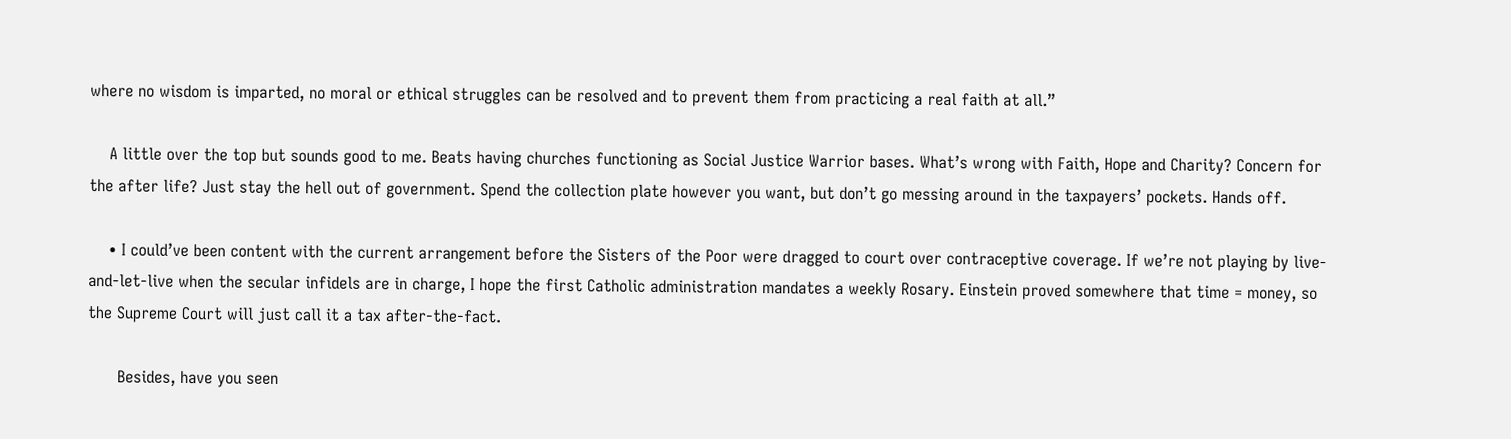where no wisdom is imparted, no moral or ethical struggles can be resolved and to prevent them from practicing a real faith at all.”

    A little over the top but sounds good to me. Beats having churches functioning as Social Justice Warrior bases. What’s wrong with Faith, Hope and Charity? Concern for the after life? Just stay the hell out of government. Spend the collection plate however you want, but don’t go messing around in the taxpayers’ pockets. Hands off.

    • I could’ve been content with the current arrangement before the Sisters of the Poor were dragged to court over contraceptive coverage. If we’re not playing by live-and-let-live when the secular infidels are in charge, I hope the first Catholic administration mandates a weekly Rosary. Einstein proved somewhere that time = money, so the Supreme Court will just call it a tax after-the-fact.

      Besides, have you seen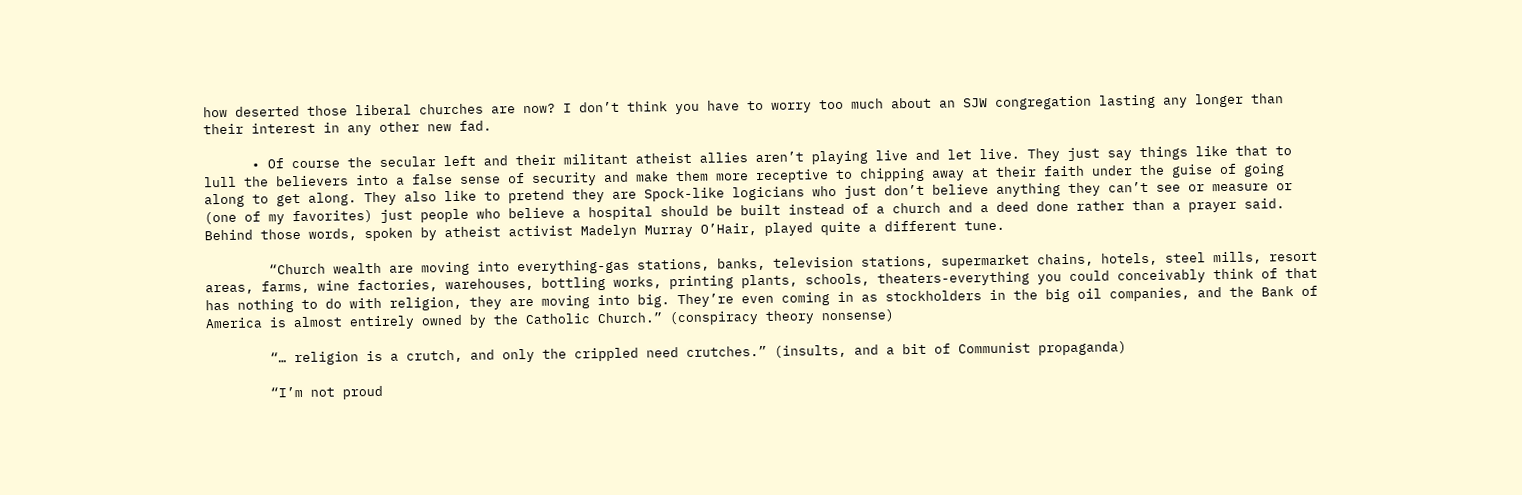how deserted those liberal churches are now? I don’t think you have to worry too much about an SJW congregation lasting any longer than their interest in any other new fad.

      • Of course the secular left and their militant atheist allies aren’t playing live and let live. They just say things like that to lull the believers into a false sense of security and make them more receptive to chipping away at their faith under the guise of going along to get along. They also like to pretend they are Spock-like logicians who just don’t believe anything they can’t see or measure or (one of my favorites) just people who believe a hospital should be built instead of a church and a deed done rather than a prayer said. Behind those words, spoken by atheist activist Madelyn Murray O’Hair, played quite a different tune.

        “Church wealth are moving into everything-gas stations, banks, television stations, supermarket chains, hotels, steel mills, resort areas, farms, wine factories, warehouses, bottling works, printing plants, schools, theaters-everything you could conceivably think of that has nothing to do with religion, they are moving into big. They’re even coming in as stockholders in the big oil companies, and the Bank of America is almost entirely owned by the Catholic Church.” (conspiracy theory nonsense)

        “… religion is a crutch, and only the crippled need crutches.” (insults, and a bit of Communist propaganda)

        “I’m not proud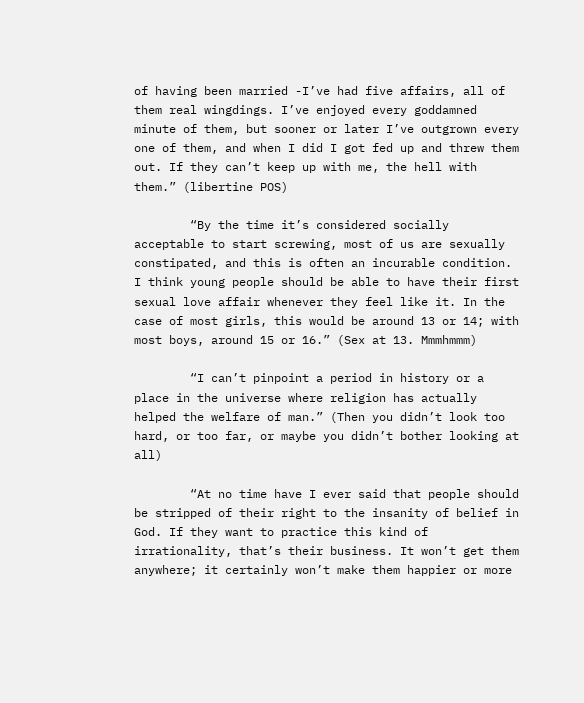of having been married -I’ve had five affairs, all of them real wingdings. I’ve enjoyed every goddamned minute of them, but sooner or later I’ve outgrown every one of them, and when I did I got fed up and threw them out. If they can’t keep up with me, the hell with them.” (libertine POS)

        “By the time it’s considered socially acceptable to start screwing, most of us are sexually constipated, and this is often an incurable condition. I think young people should be able to have their first sexual love affair whenever they feel like it. In the case of most girls, this would be around 13 or 14; with most boys, around 15 or 16.” (Sex at 13. Mmmhmmm)

        “I can’t pinpoint a period in history or a place in the universe where religion has actually helped the welfare of man.” (Then you didn’t look too hard, or too far, or maybe you didn’t bother looking at all)

        “At no time have I ever said that people should be stripped of their right to the insanity of belief in God. If they want to practice this kind of irrationality, that’s their business. It won’t get them anywhere; it certainly won’t make them happier or more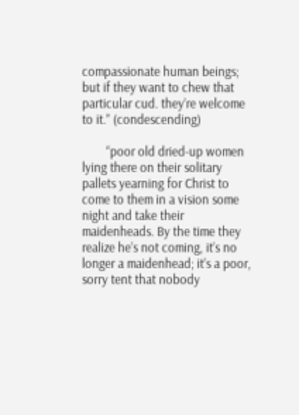compassionate human beings; but if they want to chew that particular cud. they’re welcome to it.” (condescending)

        “poor old dried-up women lying there on their solitary pallets yearning for Christ to come to them in a vision some night and take their maidenheads. By the time they realize he’s not coming, it’s no longer a maidenhead; it’s a poor, sorry tent that nobody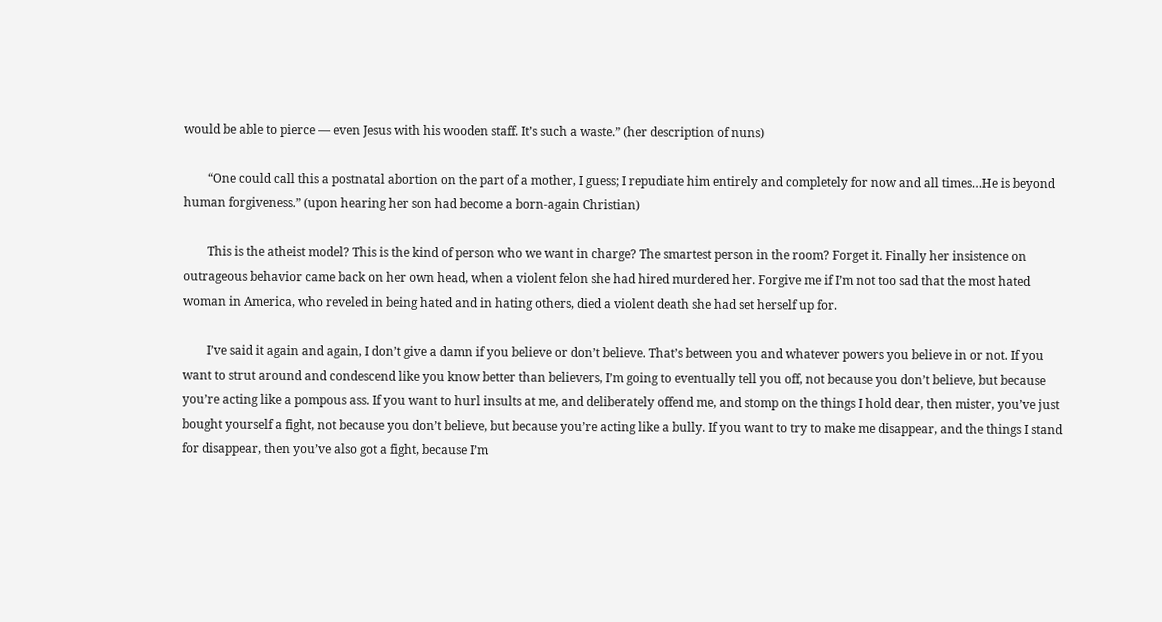would be able to pierce — even Jesus with his wooden staff. It’s such a waste.” (her description of nuns)

        “One could call this a postnatal abortion on the part of a mother, I guess; I repudiate him entirely and completely for now and all times…He is beyond human forgiveness.” (upon hearing her son had become a born-again Christian)

        This is the atheist model? This is the kind of person who we want in charge? The smartest person in the room? Forget it. Finally her insistence on outrageous behavior came back on her own head, when a violent felon she had hired murdered her. Forgive me if I’m not too sad that the most hated woman in America, who reveled in being hated and in hating others, died a violent death she had set herself up for.

        I’ve said it again and again, I don’t give a damn if you believe or don’t believe. That’s between you and whatever powers you believe in or not. If you want to strut around and condescend like you know better than believers, I’m going to eventually tell you off, not because you don’t believe, but because you’re acting like a pompous ass. If you want to hurl insults at me, and deliberately offend me, and stomp on the things I hold dear, then mister, you’ve just bought yourself a fight, not because you don’t believe, but because you’re acting like a bully. If you want to try to make me disappear, and the things I stand for disappear, then you’ve also got a fight, because I’m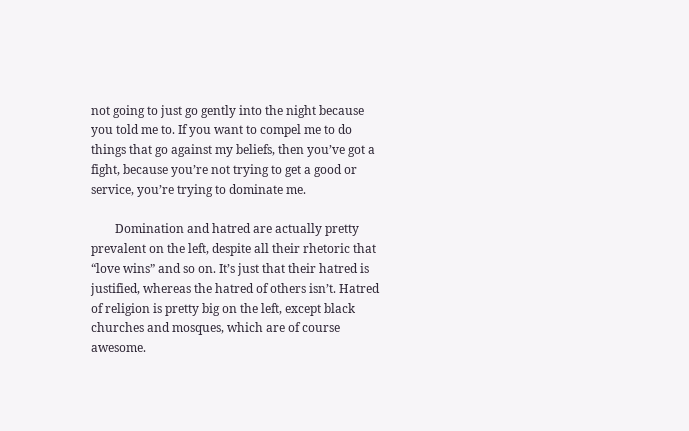not going to just go gently into the night because you told me to. If you want to compel me to do things that go against my beliefs, then you’ve got a fight, because you’re not trying to get a good or service, you’re trying to dominate me.

        Domination and hatred are actually pretty prevalent on the left, despite all their rhetoric that “love wins” and so on. It’s just that their hatred is justified, whereas the hatred of others isn’t. Hatred of religion is pretty big on the left, except black churches and mosques, which are of course awesome.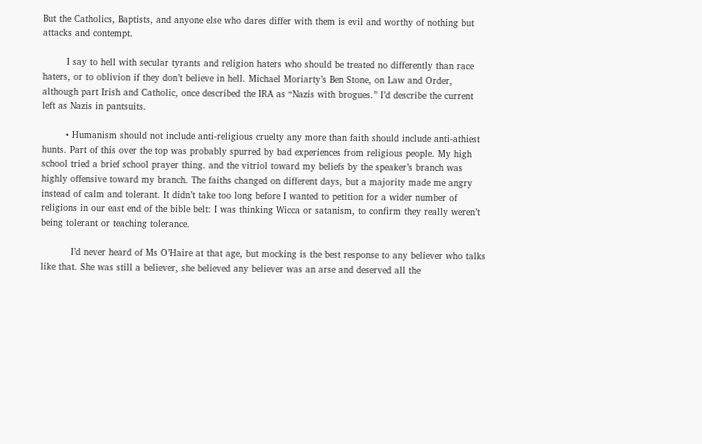But the Catholics, Baptists, and anyone else who dares differ with them is evil and worthy of nothing but attacks and contempt.

        I say to hell with secular tyrants and religion haters who should be treated no differently than race haters, or to oblivion if they don’t believe in hell. Michael Moriarty’s Ben Stone, on Law and Order, although part Irish and Catholic, once described the IRA as “Nazis with brogues.” I’d describe the current left as Nazis in pantsuits.

        • Humanism should not include anti-religious cruelty any more than faith should include anti-athiest hunts. Part of this over the top was probably spurred by bad experiences from religious people. My high school tried a brief school prayer thing. and the vitriol toward my beliefs by the speaker’s branch was highly offensive toward my branch. The faiths changed on different days, but a majority made me angry instead of calm and tolerant. It didn’t take too long before I wanted to petition for a wider number of religions in our east end of the bible belt: I was thinking Wicca or satanism, to confirm they really weren’t being tolerant or teaching tolerance.

          I’d never heard of Ms O’Haire at that age, but mocking is the best response to any believer who talks like that. She was still a believer, she believed any believer was an arse and deserved all the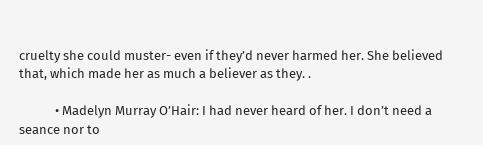cruelty she could muster- even if they’d never harmed her. She believed that, which made her as much a believer as they. .

            • Madelyn Murray O’Hair: I had never heard of her. I don’t need a seance nor to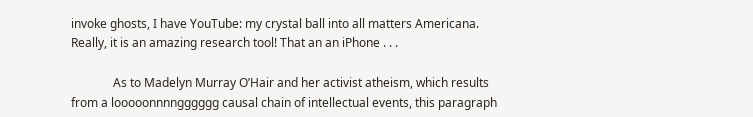invoke ghosts, I have YouTube: my crystal ball into all matters Americana. Really, it is an amazing research tool! That an an iPhone . . .

              As to Madelyn Murray O’Hair and her activist atheism, which results from a looooonnnngggggg causal chain of intellectual events, this paragraph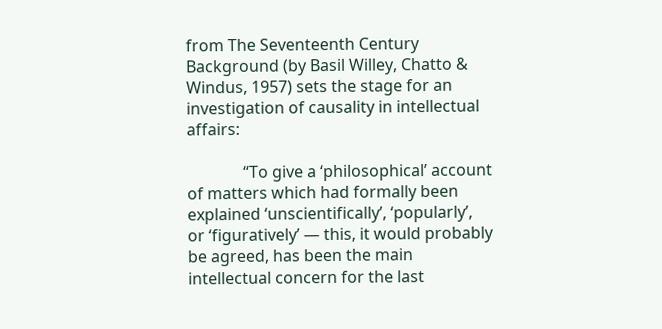from The Seventeenth Century Background (by Basil Willey, Chatto & Windus, 1957) sets the stage for an investigation of causality in intellectual affairs:

              “To give a ‘philosophical’ account of matters which had formally been explained ‘unscientifically’, ‘popularly’, or ‘figuratively’ — this, it would probably be agreed, has been the main intellectual concern for the last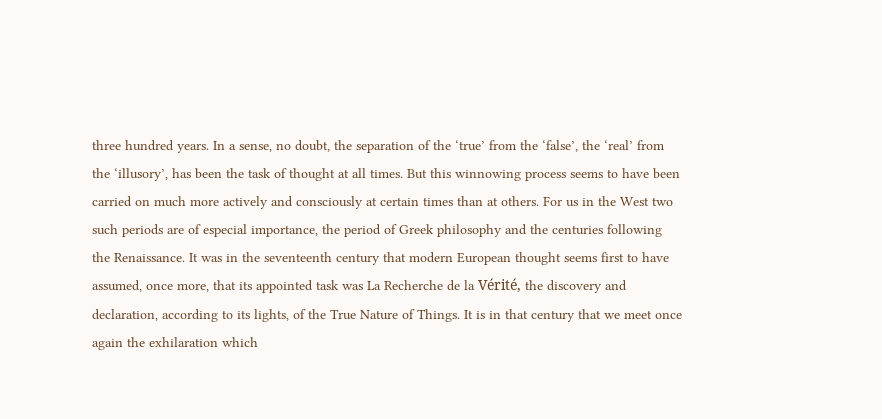three hundred years. In a sense, no doubt, the separation of the ‘true’ from the ‘false’, the ‘real’ from the ‘illusory’, has been the task of thought at all times. But this winnowing process seems to have been carried on much more actively and consciously at certain times than at others. For us in the West two such periods are of especial importance, the period of Greek philosophy and the centuries following the Renaissance. It was in the seventeenth century that modern European thought seems first to have assumed, once more, that its appointed task was La Recherche de la Vérité, the discovery and declaration, according to its lights, of the True Nature of Things. It is in that century that we meet once again the exhilaration which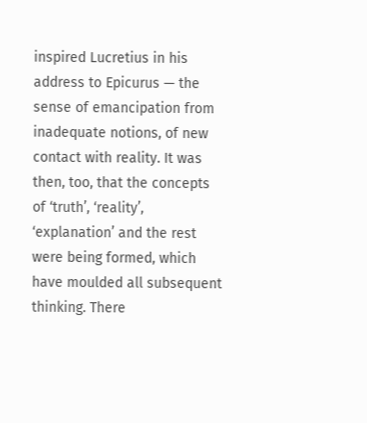inspired Lucretius in his address to Epicurus — the sense of emancipation from inadequate notions, of new contact with reality. It was then, too, that the concepts of ‘truth’, ‘reality’, ‘explanation’ and the rest were being formed, which have moulded all subsequent thinking. There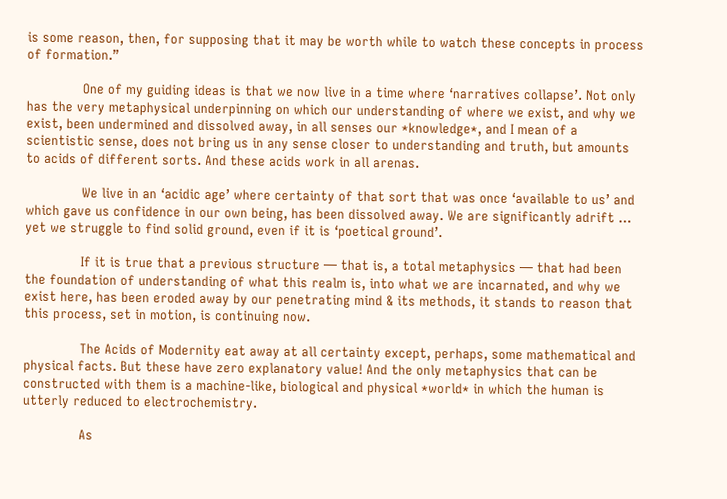is some reason, then, for supposing that it may be worth while to watch these concepts in process of formation.”

              One of my guiding ideas is that we now live in a time where ‘narratives collapse’. Not only has the very metaphysical underpinning on which our understanding of where we exist, and why we exist, been undermined and dissolved away, in all senses our *knowledge*, and I mean of a scientistic sense, does not bring us in any sense closer to understanding and truth, but amounts to acids of different sorts. And these acids work in all arenas.

              We live in an ‘acidic age’ where certainty of that sort that was once ‘available to us’ and which gave us confidence in our own being, has been dissolved away. We are significantly adrift … yet we struggle to find solid ground, even if it is ‘poetical ground’.

              If it is true that a previous structure — that is, a total metaphysics — that had been the foundation of understanding of what this realm is, into what we are incarnated, and why we exist here, has been eroded away by our penetrating mind & its methods, it stands to reason that this process, set in motion, is continuing now.

              The Acids of Modernity eat away at all certainty except, perhaps, some mathematical and physical facts. But these have zero explanatory value! And the only metaphysics that can be constructed with them is a machine-like, biological and physical *world* in which the human is utterly reduced to electrochemistry.

              As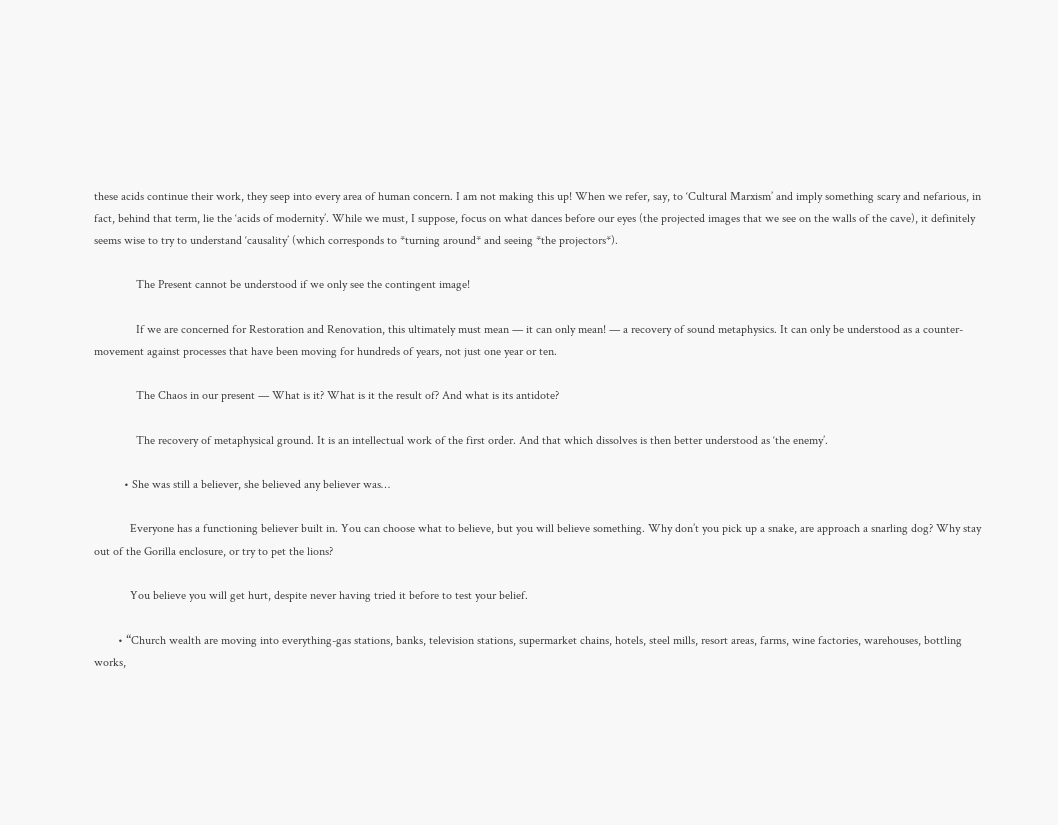these acids continue their work, they seep into every area of human concern. I am not making this up! When we refer, say, to ‘Cultural Marxism’ and imply something scary and nefarious, in fact, behind that term, lie the ‘acids of modernity’. While we must, I suppose, focus on what dances before our eyes (the projected images that we see on the walls of the cave), it definitely seems wise to try to understand ‘causality’ (which corresponds to *turning around* and seeing *the projectors*).

              The Present cannot be understood if we only see the contingent image!

              If we are concerned for Restoration and Renovation, this ultimately must mean — it can only mean! — a recovery of sound metaphysics. It can only be understood as a counter-movement against processes that have been moving for hundreds of years, not just one year or ten.

              The Chaos in our present — What is it? What is it the result of? And what is its antidote?

              The recovery of metaphysical ground. It is an intellectual work of the first order. And that which dissolves is then better understood as ‘the enemy’.

          • She was still a believer, she believed any believer was…

            Everyone has a functioning believer built in. You can choose what to believe, but you will believe something. Why don’t you pick up a snake, are approach a snarling dog? Why stay out of the Gorilla enclosure, or try to pet the lions?

            You believe you will get hurt, despite never having tried it before to test your belief.

        • “Church wealth are moving into everything-gas stations, banks, television stations, supermarket chains, hotels, steel mills, resort areas, farms, wine factories, warehouses, bottling works,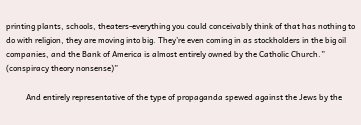printing plants, schools, theaters-everything you could conceivably think of that has nothing to do with religion, they are moving into big. They’re even coming in as stockholders in the big oil companies, and the Bank of America is almost entirely owned by the Catholic Church.” (conspiracy theory nonsense)”

          And entirely representative of the type of propaganda spewed against the Jews by the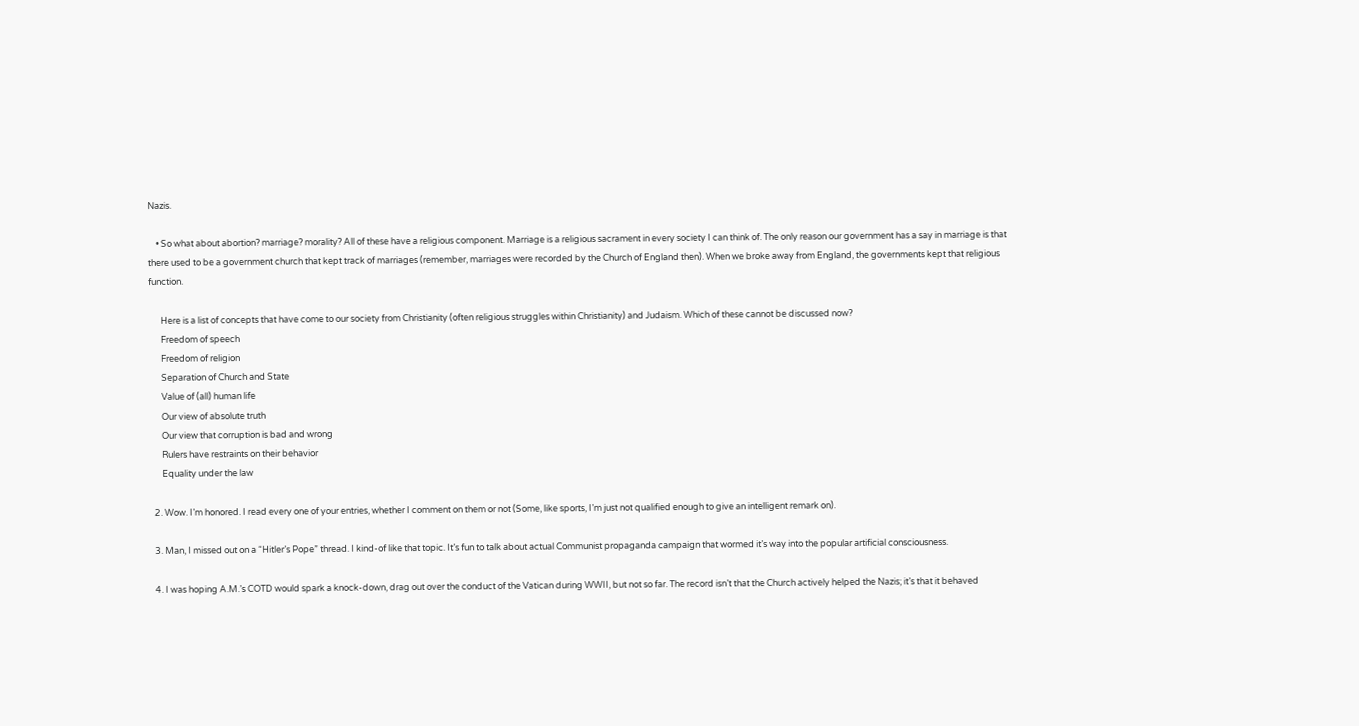Nazis.

    • So what about abortion? marriage? morality? All of these have a religious component. Marriage is a religious sacrament in every society I can think of. The only reason our government has a say in marriage is that there used to be a government church that kept track of marriages (remember, marriages were recorded by the Church of England then). When we broke away from England, the governments kept that religious function.

      Here is a list of concepts that have come to our society from Christianity (often religious struggles within Christianity) and Judaism. Which of these cannot be discussed now?
      Freedom of speech
      Freedom of religion
      Separation of Church and State
      Value of (all) human life
      Our view of absolute truth
      Our view that corruption is bad and wrong
      Rulers have restraints on their behavior
      Equality under the law

  2. Wow. I’m honored. I read every one of your entries, whether I comment on them or not (Some, like sports, I’m just not qualified enough to give an intelligent remark on).

  3. Man, I missed out on a “Hitler’s Pope” thread. I kind-of like that topic. It’s fun to talk about actual Communist propaganda campaign that wormed it’s way into the popular artificial consciousness.

  4. I was hoping A.M.’s COTD would spark a knock-down, drag out over the conduct of the Vatican during WWII, but not so far. The record isn’t that the Church actively helped the Nazis; it’s that it behaved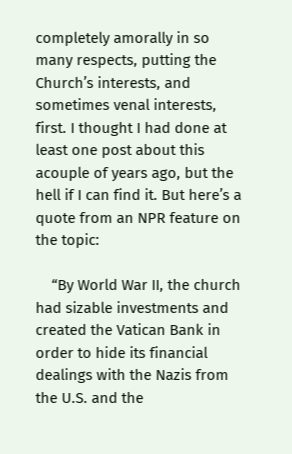completely amorally in so many respects, putting the Church’s interests, and sometimes venal interests, first. I thought I had done at least one post about this acouple of years ago, but the hell if I can find it. But here’s a quote from an NPR feature on the topic:

    “By World War II, the church had sizable investments and created the Vatican Bank in order to hide its financial dealings with the Nazis from the U.S. and the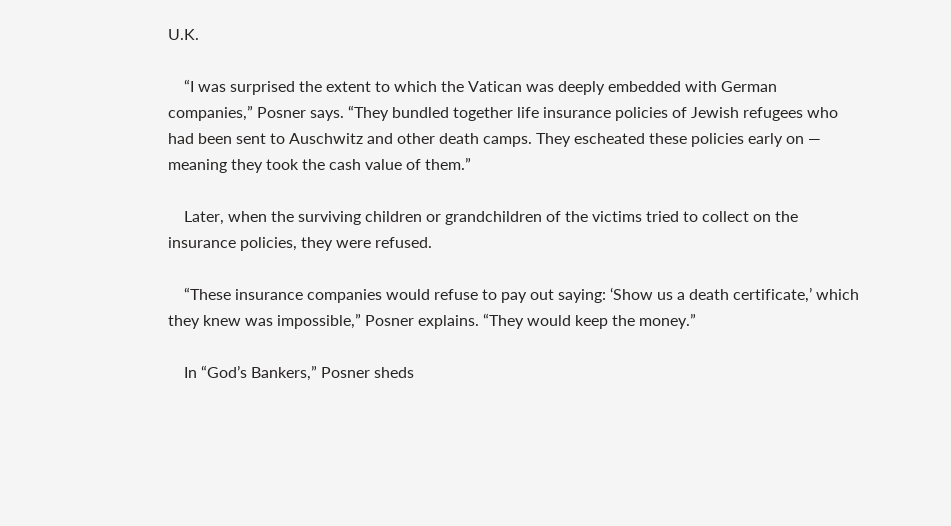U.K.

    “I was surprised the extent to which the Vatican was deeply embedded with German companies,” Posner says. “They bundled together life insurance policies of Jewish refugees who had been sent to Auschwitz and other death camps. They escheated these policies early on — meaning they took the cash value of them.”

    Later, when the surviving children or grandchildren of the victims tried to collect on the insurance policies, they were refused.

    “These insurance companies would refuse to pay out saying: ‘Show us a death certificate,’ which they knew was impossible,” Posner explains. “They would keep the money.”

    In “God’s Bankers,” Posner sheds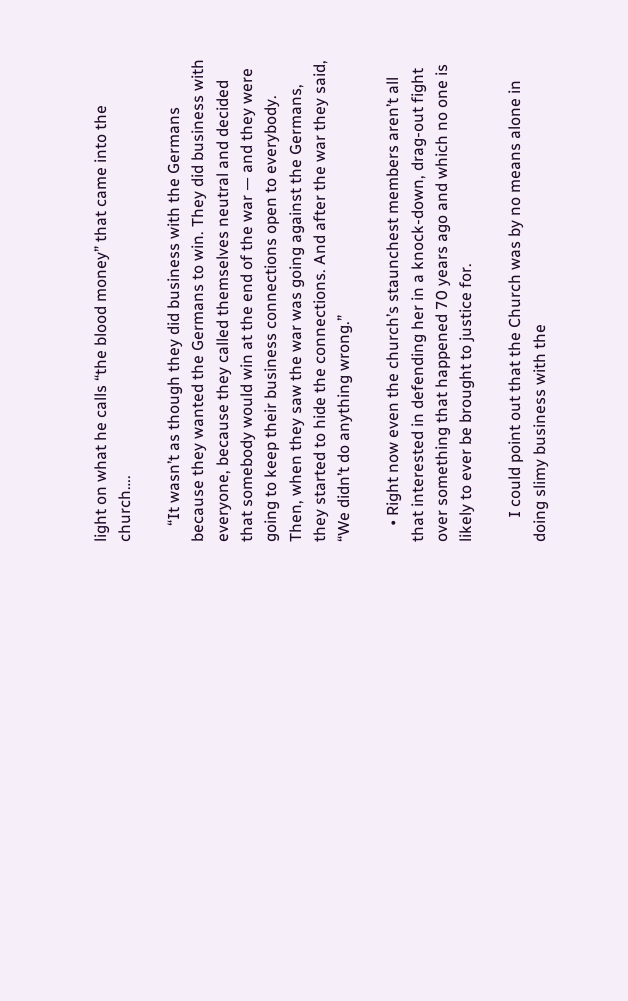light on what he calls “the blood money” that came into the church….

    “It wasn’t as though they did business with the Germans because they wanted the Germans to win. They did business with everyone, because they called themselves neutral and decided that somebody would win at the end of the war — and they were going to keep their business connections open to everybody. Then, when they saw the war was going against the Germans, they started to hide the connections. And after the war they said, “We didn’t do anything wrong.”

    • Right now even the church’s staunchest members aren’t all that interested in defending her in a knock-down, drag-out fight over something that happened 70 years ago and which no one is likely to ever be brought to justice for.

      I could point out that the Church was by no means alone in doing slimy business with the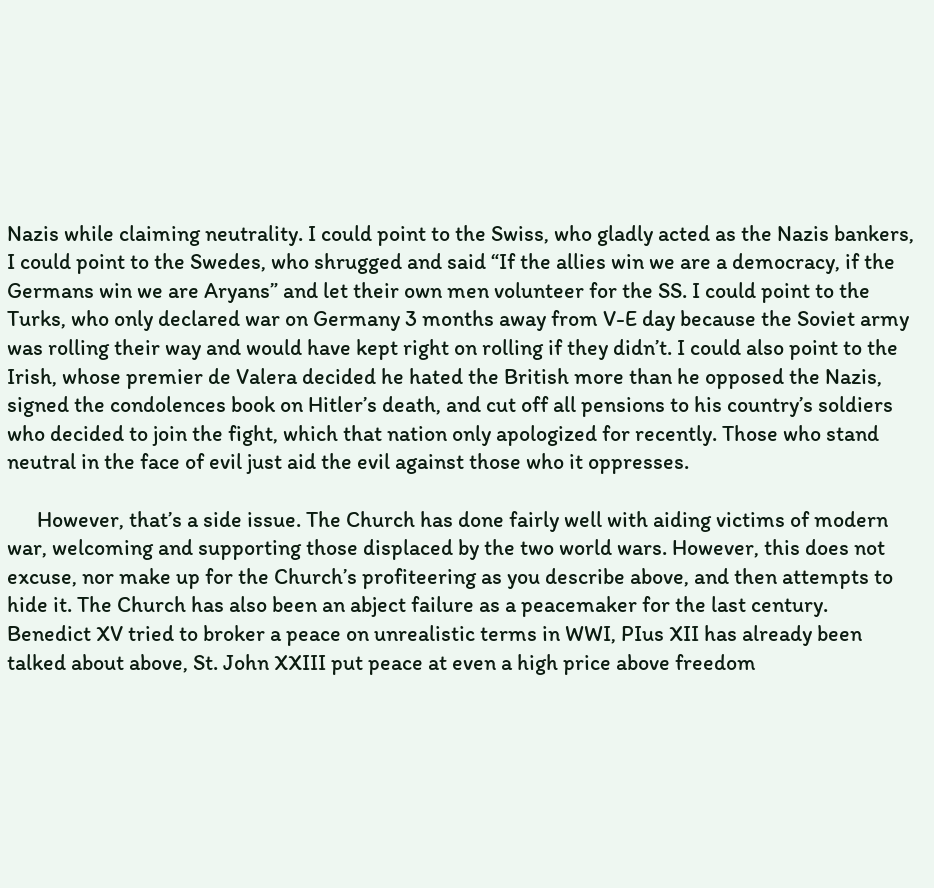Nazis while claiming neutrality. I could point to the Swiss, who gladly acted as the Nazis bankers, I could point to the Swedes, who shrugged and said “If the allies win we are a democracy, if the Germans win we are Aryans” and let their own men volunteer for the SS. I could point to the Turks, who only declared war on Germany 3 months away from V-E day because the Soviet army was rolling their way and would have kept right on rolling if they didn’t. I could also point to the Irish, whose premier de Valera decided he hated the British more than he opposed the Nazis, signed the condolences book on Hitler’s death, and cut off all pensions to his country’s soldiers who decided to join the fight, which that nation only apologized for recently. Those who stand neutral in the face of evil just aid the evil against those who it oppresses.

      However, that’s a side issue. The Church has done fairly well with aiding victims of modern war, welcoming and supporting those displaced by the two world wars. However, this does not excuse, nor make up for the Church’s profiteering as you describe above, and then attempts to hide it. The Church has also been an abject failure as a peacemaker for the last century. Benedict XV tried to broker a peace on unrealistic terms in WWI, PIus XII has already been talked about above, St. John XXIII put peace at even a high price above freedom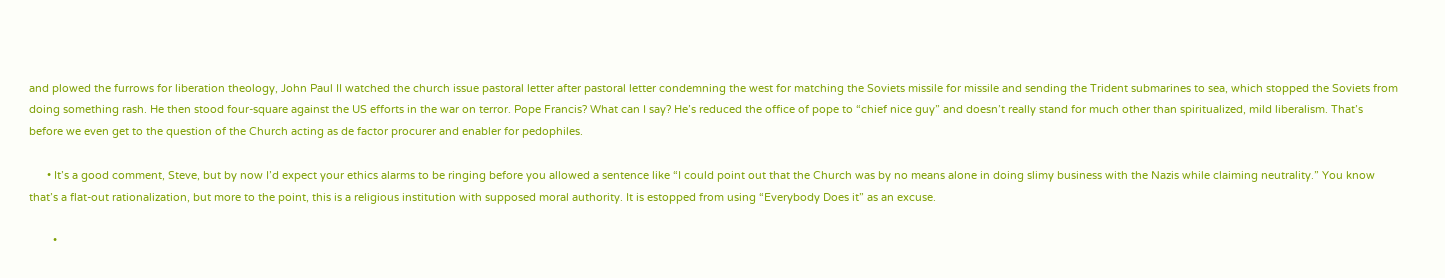and plowed the furrows for liberation theology, John Paul II watched the church issue pastoral letter after pastoral letter condemning the west for matching the Soviets missile for missile and sending the Trident submarines to sea, which stopped the Soviets from doing something rash. He then stood four-square against the US efforts in the war on terror. Pope Francis? What can I say? He’s reduced the office of pope to “chief nice guy” and doesn’t really stand for much other than spiritualized, mild liberalism. That’s before we even get to the question of the Church acting as de factor procurer and enabler for pedophiles.

      • It’s a good comment, Steve, but by now I’d expect your ethics alarms to be ringing before you allowed a sentence like “I could point out that the Church was by no means alone in doing slimy business with the Nazis while claiming neutrality.” You know that’s a flat-out rationalization, but more to the point, this is a religious institution with supposed moral authority. It is estopped from using “Everybody Does it” as an excuse.

        •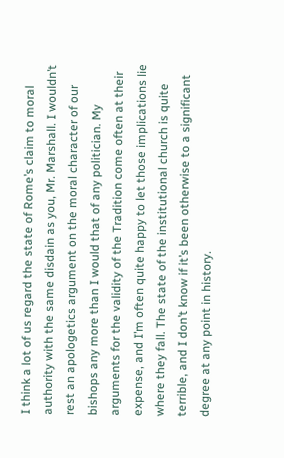I think a lot of us regard the state of Rome’s claim to moral authority with the same disdain as you, Mr. Marshall. I wouldn’t rest an apologetics argument on the moral character of our bishops any more than I would that of any politician. My arguments for the validity of the Tradition come often at their expense, and I’m often quite happy to let those implications lie where they fall. The state of the institutional church is quite terrible, and I don’t know if it’s been otherwise to a significant degree at any point in history.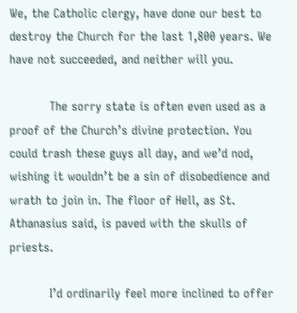We, the Catholic clergy, have done our best to destroy the Church for the last 1,800 years. We have not succeeded, and neither will you.

          The sorry state is often even used as a proof of the Church’s divine protection. You could trash these guys all day, and we’d nod, wishing it wouldn’t be a sin of disobedience and wrath to join in. The floor of Hell, as St. Athanasius said, is paved with the skulls of priests.

          I’d ordinarily feel more inclined to offer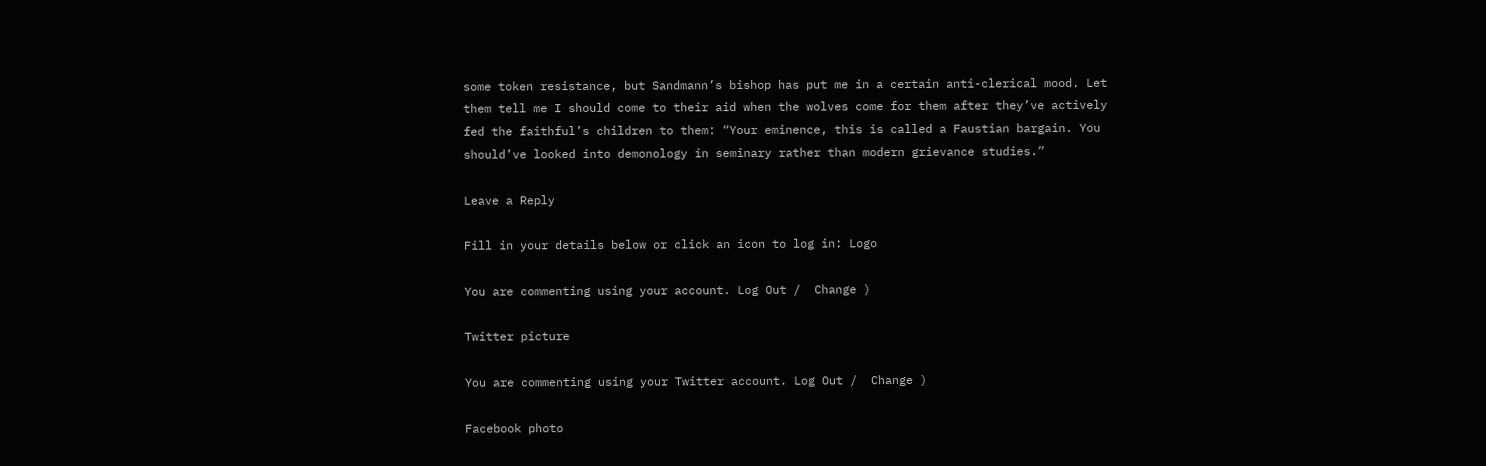some token resistance, but Sandmann’s bishop has put me in a certain anti-clerical mood. Let them tell me I should come to their aid when the wolves come for them after they’ve actively fed the faithful’s children to them: “Your eminence, this is called a Faustian bargain. You should’ve looked into demonology in seminary rather than modern grievance studies.”

Leave a Reply

Fill in your details below or click an icon to log in: Logo

You are commenting using your account. Log Out /  Change )

Twitter picture

You are commenting using your Twitter account. Log Out /  Change )

Facebook photo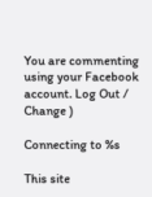You are commenting using your Facebook account. Log Out /  Change )

Connecting to %s

This site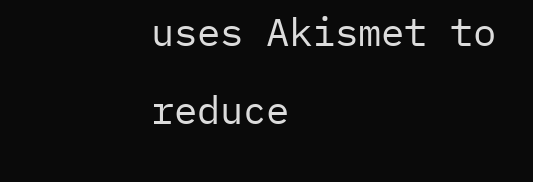uses Akismet to reduce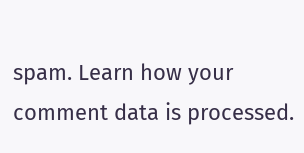spam. Learn how your comment data is processed.